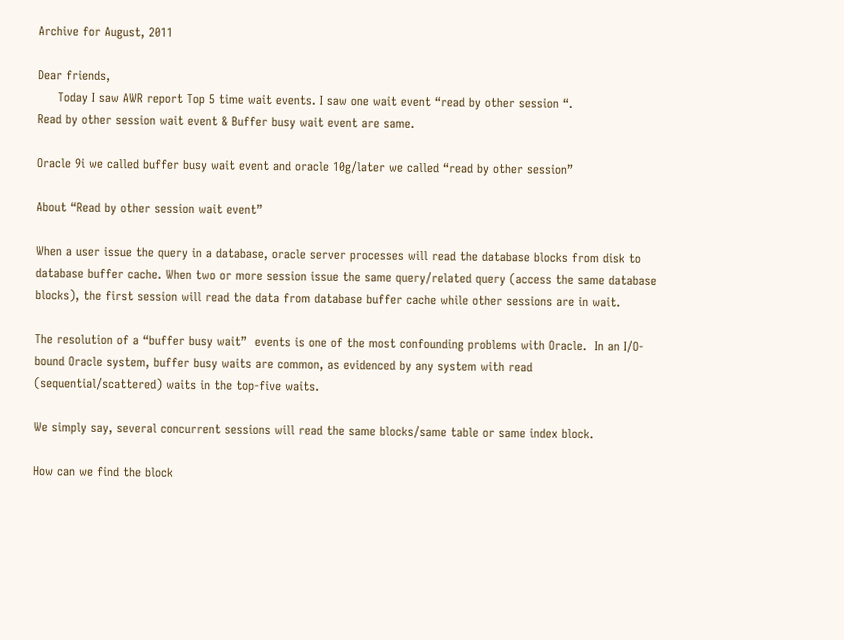Archive for August, 2011

Dear friends,
     Today I saw AWR report Top 5 time wait events. I saw one wait event “read by other session “.
Read by other session wait event & Buffer busy wait event are same.

Oracle 9i we called buffer busy wait event and oracle 10g/later we called “read by other session”

About “Read by other session wait event”

When a user issue the query in a database, oracle server processes will read the database blocks from disk to database buffer cache. When two or more session issue the same query/related query (access the same database blocks), the first session will read the data from database buffer cache while other sessions are in wait.

The resolution of a “buffer busy wait”  events is one of the most confounding problems with Oracle.  In an I/O-bound Oracle system, buffer busy waits are common, as evidenced by any system with read (sequential/scattered) waits in the top-five waits.

We simply say, several concurrent sessions will read the same blocks/same table or same index block.

How can we find the block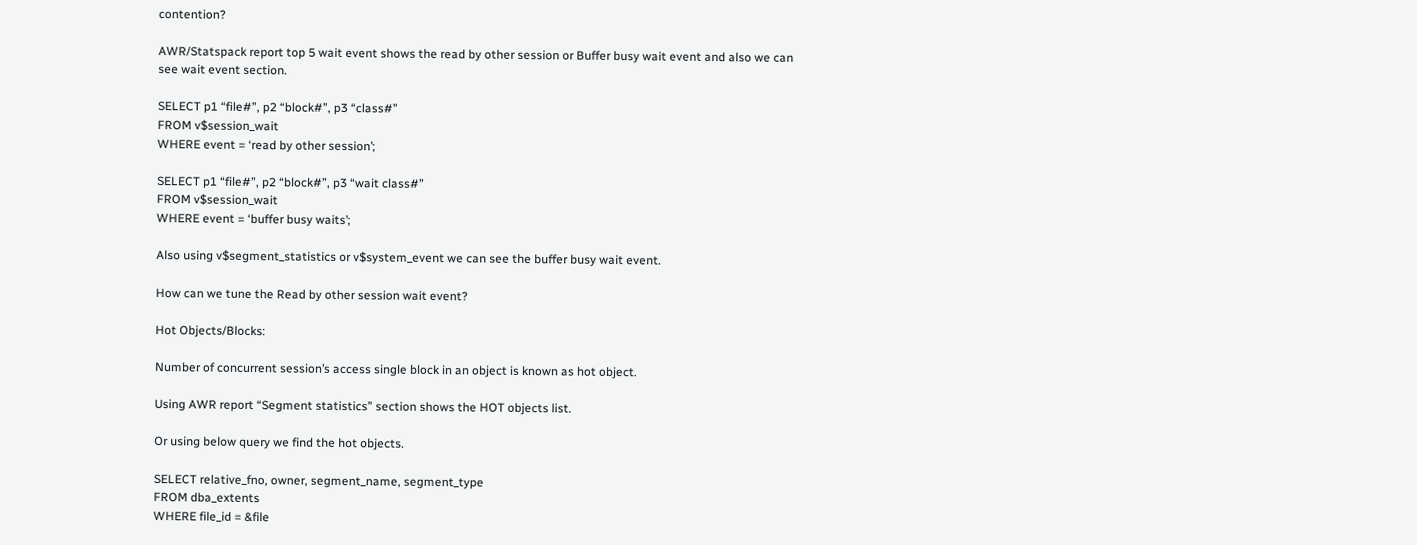contention?

AWR/Statspack report top 5 wait event shows the read by other session or Buffer busy wait event and also we can see wait event section.

SELECT p1 “file#”, p2 “block#”, p3 “class#”
FROM v$session_wait
WHERE event = ‘read by other session’;

SELECT p1 “file#”, p2 “block#”, p3 “wait class#”
FROM v$session_wait
WHERE event = ‘buffer busy waits’;

Also using v$segment_statistics or v$system_event we can see the buffer busy wait event.

How can we tune the Read by other session wait event?

Hot Objects/Blocks:

Number of concurrent session’s access single block in an object is known as hot object.

Using AWR report “Segment statistics” section shows the HOT objects list.

Or using below query we find the hot objects.

SELECT relative_fno, owner, segment_name, segment_type
FROM dba_extents
WHERE file_id = &file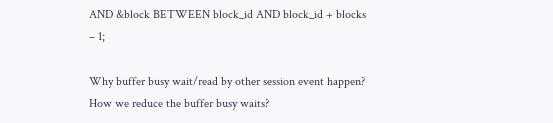AND &block BETWEEN block_id AND block_id + blocks – 1;

Why buffer busy wait/read by other session event happen? How we reduce the buffer busy waits?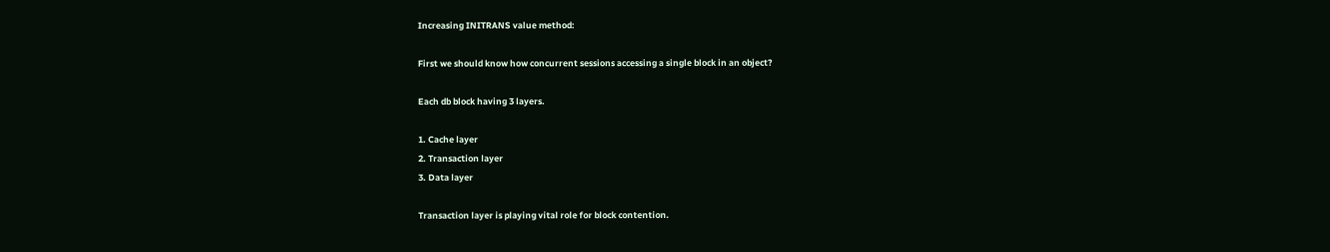Increasing INITRANS value method:

First we should know how concurrent sessions accessing a single block in an object?

Each db block having 3 layers.

1. Cache layer
2. Transaction layer
3. Data layer

Transaction layer is playing vital role for block contention.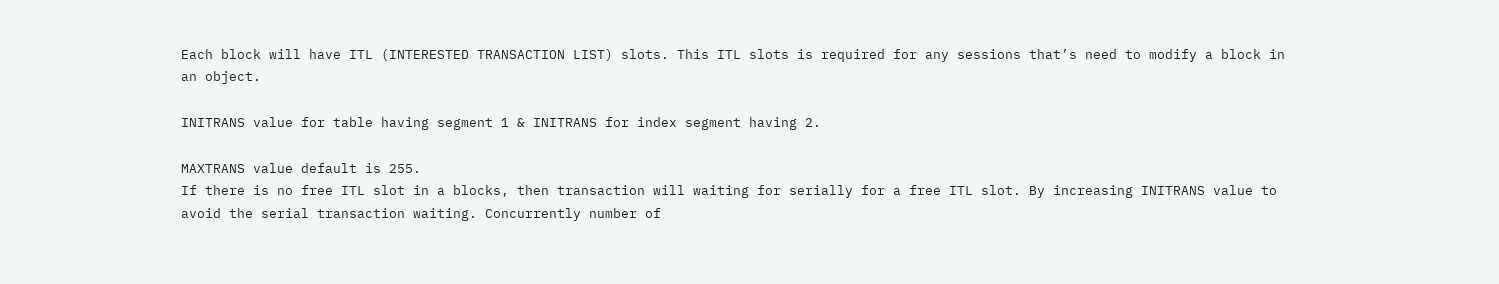Each block will have ITL (INTERESTED TRANSACTION LIST) slots. This ITL slots is required for any sessions that’s need to modify a block in an object.

INITRANS value for table having segment 1 & INITRANS for index segment having 2.

MAXTRANS value default is 255.
If there is no free ITL slot in a blocks, then transaction will waiting for serially for a free ITL slot. By increasing INITRANS value to avoid the serial transaction waiting. Concurrently number of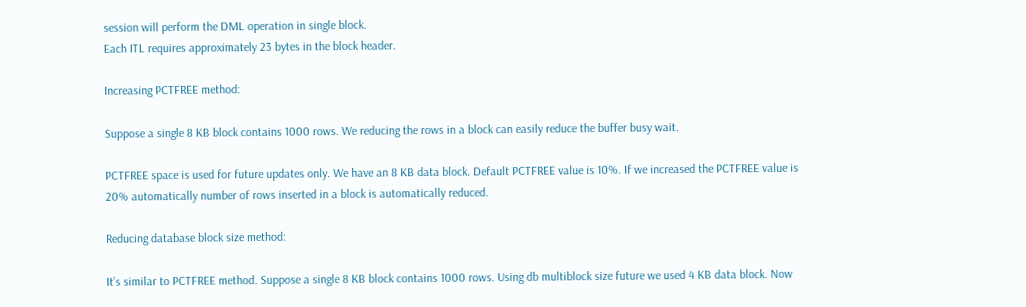session will perform the DML operation in single block.
Each ITL requires approximately 23 bytes in the block header.

Increasing PCTFREE method:

Suppose a single 8 KB block contains 1000 rows. We reducing the rows in a block can easily reduce the buffer busy wait.

PCTFREE space is used for future updates only. We have an 8 KB data block. Default PCTFREE value is 10%. If we increased the PCTFREE value is 20% automatically number of rows inserted in a block is automatically reduced.

Reducing database block size method:

It’s similar to PCTFREE method. Suppose a single 8 KB block contains 1000 rows. Using db multiblock size future we used 4 KB data block. Now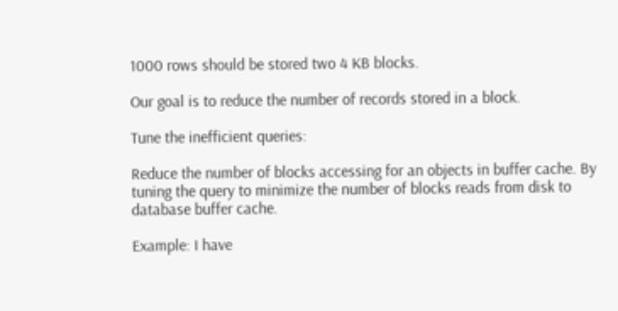1000 rows should be stored two 4 KB blocks.

Our goal is to reduce the number of records stored in a block.

Tune the inefficient queries:

Reduce the number of blocks accessing for an objects in buffer cache. By tuning the query to minimize the number of blocks reads from disk to database buffer cache.

Example: I have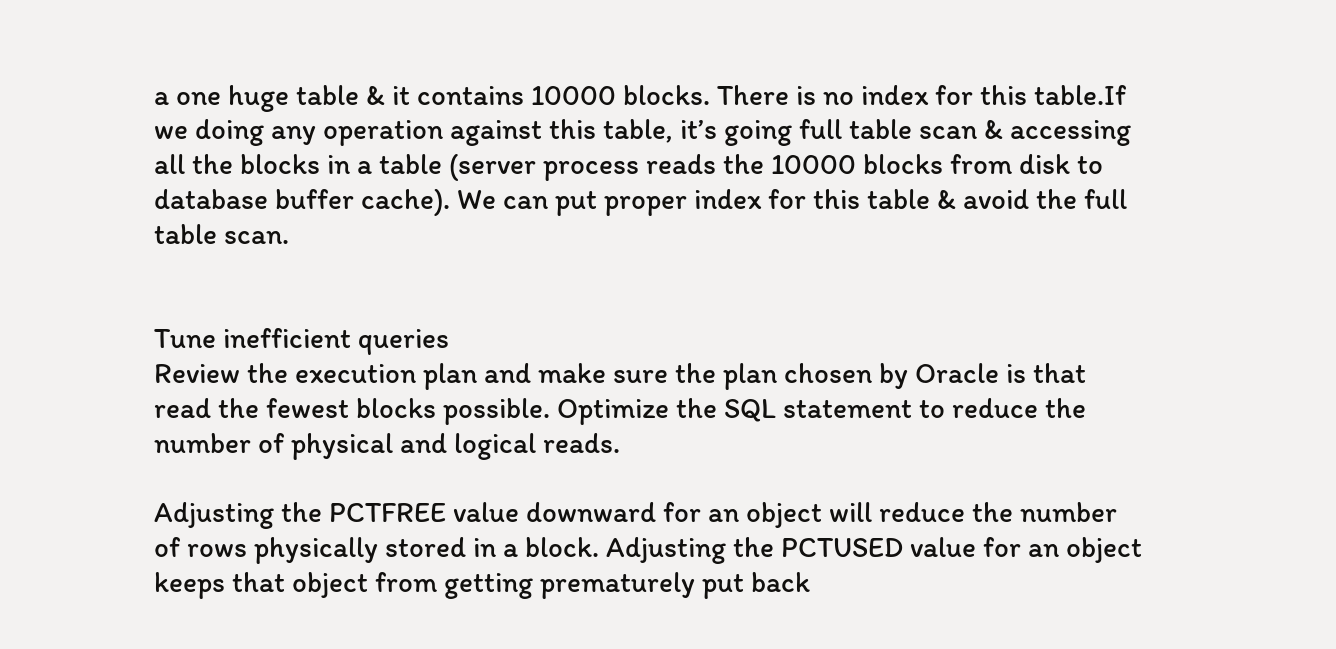a one huge table & it contains 10000 blocks. There is no index for this table.If we doing any operation against this table, it’s going full table scan & accessing all the blocks in a table (server process reads the 10000 blocks from disk to database buffer cache). We can put proper index for this table & avoid the full table scan.


Tune inefficient queries
Review the execution plan and make sure the plan chosen by Oracle is that read the fewest blocks possible. Optimize the SQL statement to reduce the number of physical and logical reads.

Adjusting the PCTFREE value downward for an object will reduce the number of rows physically stored in a block. Adjusting the PCTUSED value for an object keeps that object from getting prematurely put back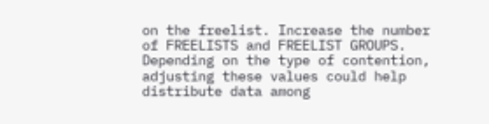on the freelist. Increase the number of FREELISTS and FREELIST GROUPS. Depending on the type of contention, adjusting these values could help distribute data among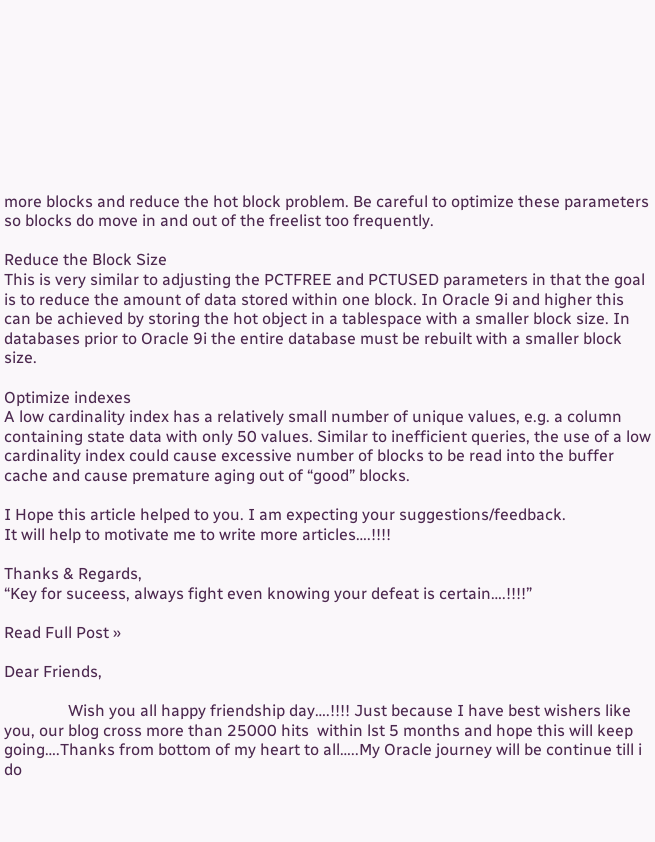more blocks and reduce the hot block problem. Be careful to optimize these parameters so blocks do move in and out of the freelist too frequently.

Reduce the Block Size
This is very similar to adjusting the PCTFREE and PCTUSED parameters in that the goal is to reduce the amount of data stored within one block. In Oracle 9i and higher this can be achieved by storing the hot object in a tablespace with a smaller block size. In databases prior to Oracle 9i the entire database must be rebuilt with a smaller block size.

Optimize indexes
A low cardinality index has a relatively small number of unique values, e.g. a column containing state data with only 50 values. Similar to inefficient queries, the use of a low cardinality index could cause excessive number of blocks to be read into the buffer cache and cause premature aging out of “good” blocks.

I Hope this article helped to you. I am expecting your suggestions/feedback.
It will help to motivate me to write more articles….!!!!

Thanks & Regards,
“Key for suceess, always fight even knowing your defeat is certain….!!!!”

Read Full Post »

Dear Friends,

                Wish you all happy friendship day….!!!! Just because I have best wishers like you, our blog cross more than 25000 hits  within lst 5 months and hope this will keep going….Thanks from bottom of my heart to all…..My Oracle journey will be continue till i do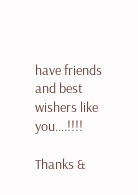have friends and best wishers like you….!!!!

Thanks &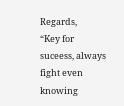Regards,
“Key for suceess, always fight even knowing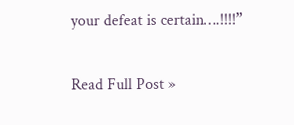your defeat is certain….!!!!”

Read Full Post »